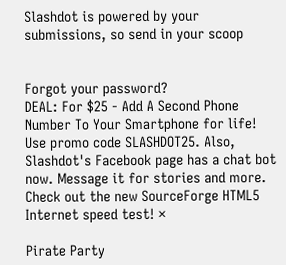Slashdot is powered by your submissions, so send in your scoop


Forgot your password?
DEAL: For $25 - Add A Second Phone Number To Your Smartphone for life! Use promo code SLASHDOT25. Also, Slashdot's Facebook page has a chat bot now. Message it for stories and more. Check out the new SourceForge HTML5 Internet speed test! ×

Pirate Party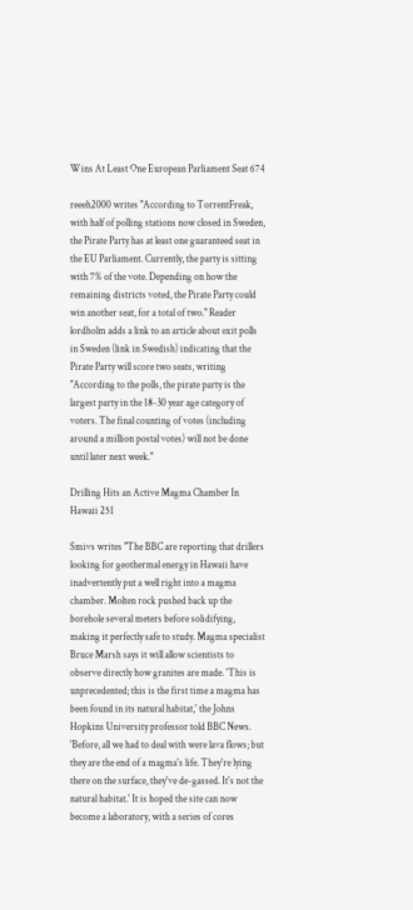Wins At Least One European Parliament Seat 674

reeeh2000 writes "According to TorrentFreak, with half of polling stations now closed in Sweden, the Pirate Party has at least one guaranteed seat in the EU Parliament. Currently, the party is sitting with 7% of the vote. Depending on how the remaining districts voted, the Pirate Party could win another seat, for a total of two." Reader lordholm adds a link to an article about exit polls in Sweden (link in Swedish) indicating that the Pirate Party will score two seats, writing "According to the polls, the pirate party is the largest party in the 18-30 year age category of voters. The final counting of votes (including around a million postal votes) will not be done until later next week."

Drilling Hits an Active Magma Chamber In Hawaii 251

Smivs writes "The BBC are reporting that drillers looking for geothermal energy in Hawaii have inadvertently put a well right into a magma chamber. Molten rock pushed back up the borehole several meters before solidifying, making it perfectly safe to study. Magma specialist Bruce Marsh says it will allow scientists to observe directly how granites are made. 'This is unprecedented; this is the first time a magma has been found in its natural habitat,' the Johns Hopkins University professor told BBC News. 'Before, all we had to deal with were lava flows; but they are the end of a magma's life. They're lying there on the surface, they've de-gassed. It's not the natural habitat.' It is hoped the site can now become a laboratory, with a series of cores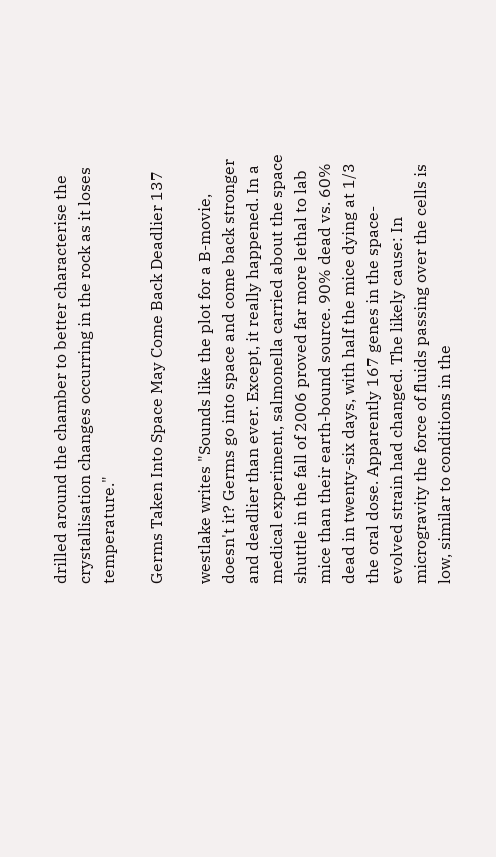drilled around the chamber to better characterise the crystallisation changes occurring in the rock as it loses temperature."

Germs Taken Into Space May Come Back Deadlier 137

westlake writes "Sounds like the plot for a B-movie, doesn't it? Germs go into space and come back stronger and deadlier than ever. Except, it really happened. In a medical experiment, salmonella carried about the space shuttle in the fall of 2006 proved far more lethal to lab mice than their earth-bound source. 90% dead vs. 60% dead in twenty-six days, with half the mice dying at 1/3 the oral dose. Apparently 167 genes in the space-evolved strain had changed. The likely cause: In microgravity the force of fluids passing over the cells is low, similar to conditions in the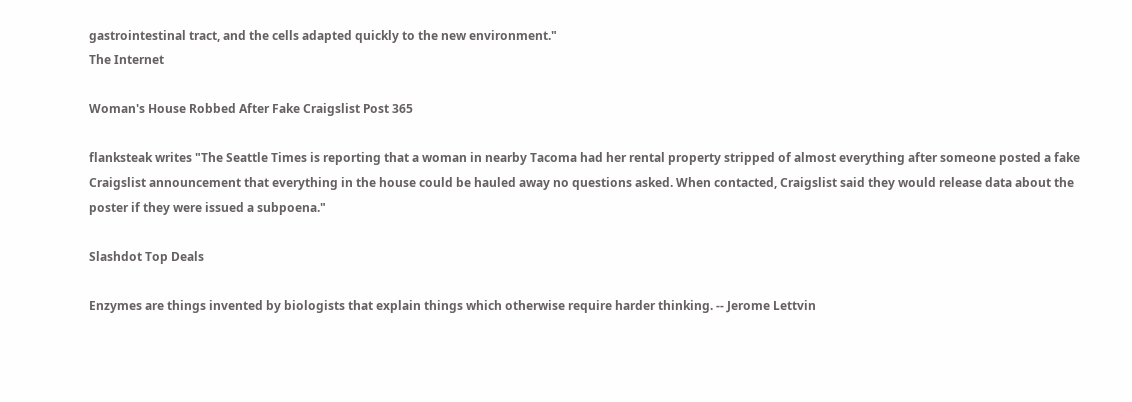gastrointestinal tract, and the cells adapted quickly to the new environment."
The Internet

Woman's House Robbed After Fake Craigslist Post 365

flanksteak writes "The Seattle Times is reporting that a woman in nearby Tacoma had her rental property stripped of almost everything after someone posted a fake Craigslist announcement that everything in the house could be hauled away no questions asked. When contacted, Craigslist said they would release data about the poster if they were issued a subpoena."

Slashdot Top Deals

Enzymes are things invented by biologists that explain things which otherwise require harder thinking. -- Jerome Lettvin